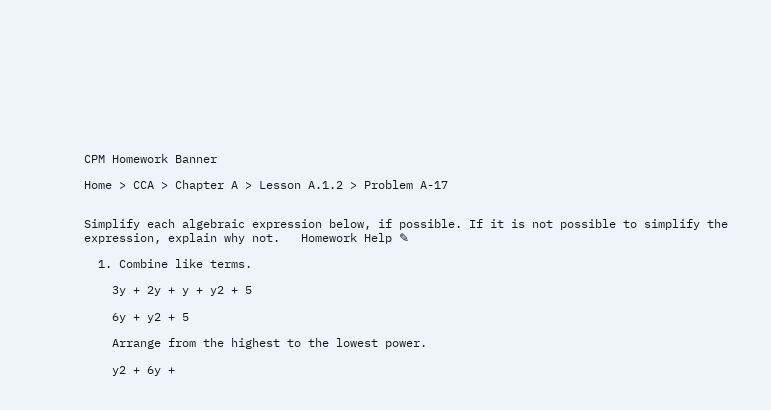CPM Homework Banner

Home > CCA > Chapter A > Lesson A.1.2 > Problem A-17


Simplify each algebraic expression below, if possible. If it is not possible to simplify the expression, explain why not.   Homework Help ✎

  1. Combine like terms.

    3y + 2y + y + y2 + 5

    6y + y2 + 5

    Arrange from the highest to the lowest power.

    y2 + 6y +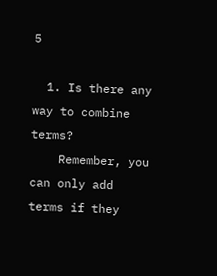5

  1. Is there any way to combine terms?
    Remember, you can only add terms if they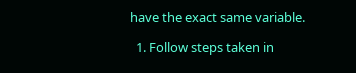have the exact same variable.

  1. Follow steps taken in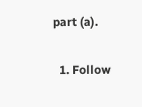part (a).

  1. Follow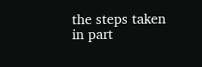the steps taken in part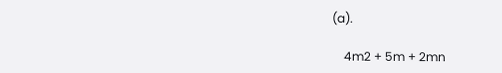(a).

    4m2 + 5m + 2mn